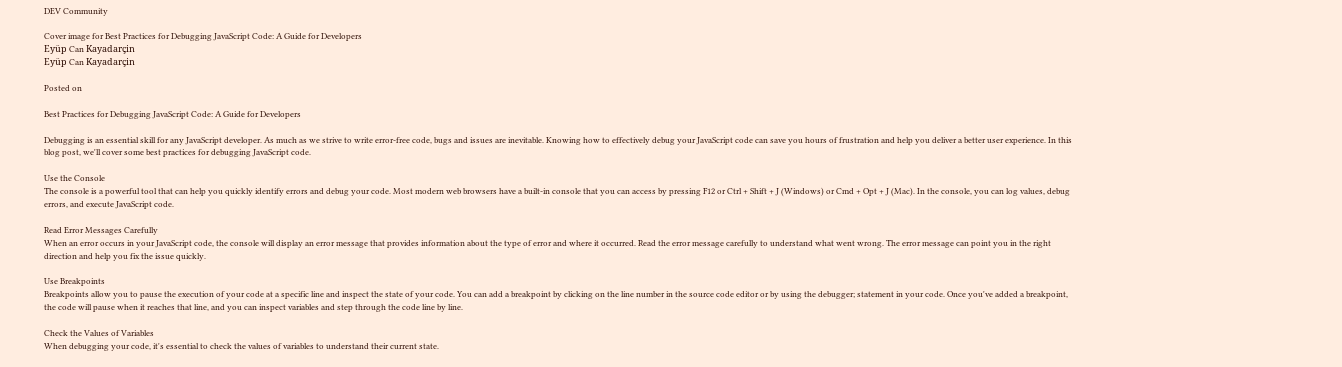DEV Community

Cover image for Best Practices for Debugging JavaScript Code: A Guide for Developers
Eyüp Can Kayadarçin
Eyüp Can Kayadarçin

Posted on

Best Practices for Debugging JavaScript Code: A Guide for Developers

Debugging is an essential skill for any JavaScript developer. As much as we strive to write error-free code, bugs and issues are inevitable. Knowing how to effectively debug your JavaScript code can save you hours of frustration and help you deliver a better user experience. In this blog post, we'll cover some best practices for debugging JavaScript code.

Use the Console
The console is a powerful tool that can help you quickly identify errors and debug your code. Most modern web browsers have a built-in console that you can access by pressing F12 or Ctrl + Shift + J (Windows) or Cmd + Opt + J (Mac). In the console, you can log values, debug errors, and execute JavaScript code.

Read Error Messages Carefully
When an error occurs in your JavaScript code, the console will display an error message that provides information about the type of error and where it occurred. Read the error message carefully to understand what went wrong. The error message can point you in the right direction and help you fix the issue quickly.

Use Breakpoints
Breakpoints allow you to pause the execution of your code at a specific line and inspect the state of your code. You can add a breakpoint by clicking on the line number in the source code editor or by using the debugger; statement in your code. Once you've added a breakpoint, the code will pause when it reaches that line, and you can inspect variables and step through the code line by line.

Check the Values of Variables
When debugging your code, it's essential to check the values of variables to understand their current state.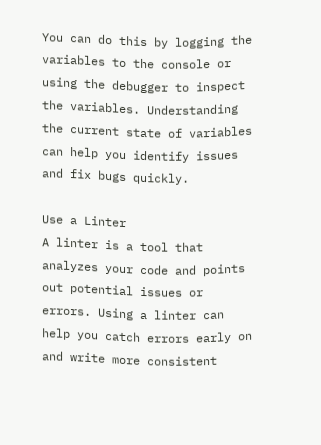You can do this by logging the variables to the console or using the debugger to inspect the variables. Understanding the current state of variables can help you identify issues and fix bugs quickly.

Use a Linter
A linter is a tool that analyzes your code and points out potential issues or errors. Using a linter can help you catch errors early on and write more consistent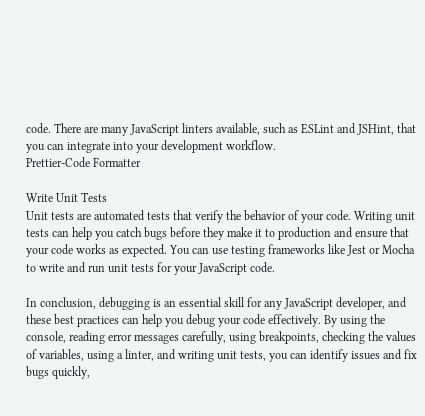code. There are many JavaScript linters available, such as ESLint and JSHint, that you can integrate into your development workflow.
Prettier-Code Formatter

Write Unit Tests
Unit tests are automated tests that verify the behavior of your code. Writing unit tests can help you catch bugs before they make it to production and ensure that your code works as expected. You can use testing frameworks like Jest or Mocha to write and run unit tests for your JavaScript code.

In conclusion, debugging is an essential skill for any JavaScript developer, and these best practices can help you debug your code effectively. By using the console, reading error messages carefully, using breakpoints, checking the values of variables, using a linter, and writing unit tests, you can identify issues and fix bugs quickly,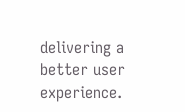delivering a better user experience.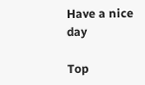Have a nice day

Top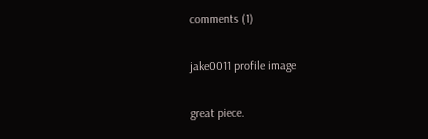comments (1)

jake0011 profile image

great piece.